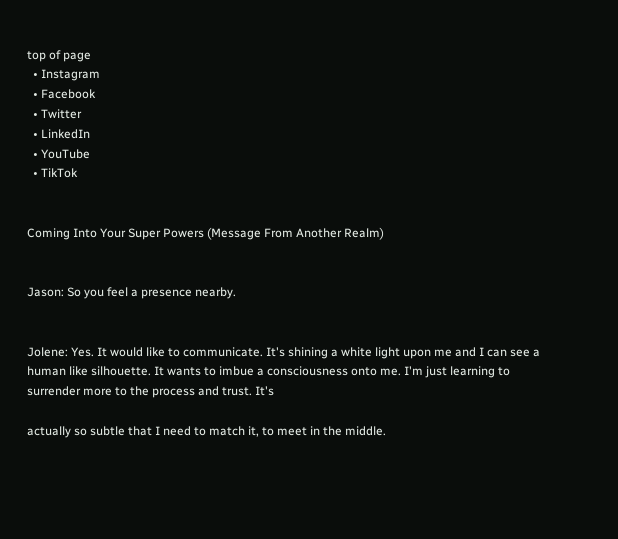top of page
  • Instagram
  • Facebook
  • Twitter
  • LinkedIn
  • YouTube
  • TikTok


Coming Into Your Super Powers (Message From Another Realm)


Jason: So you feel a presence nearby.


Jolene: Yes. It would like to communicate. It's shining a white light upon me and I can see a human like silhouette. It wants to imbue a consciousness onto me. I'm just learning to surrender more to the process and trust. It's

actually so subtle that I need to match it, to meet in the middle.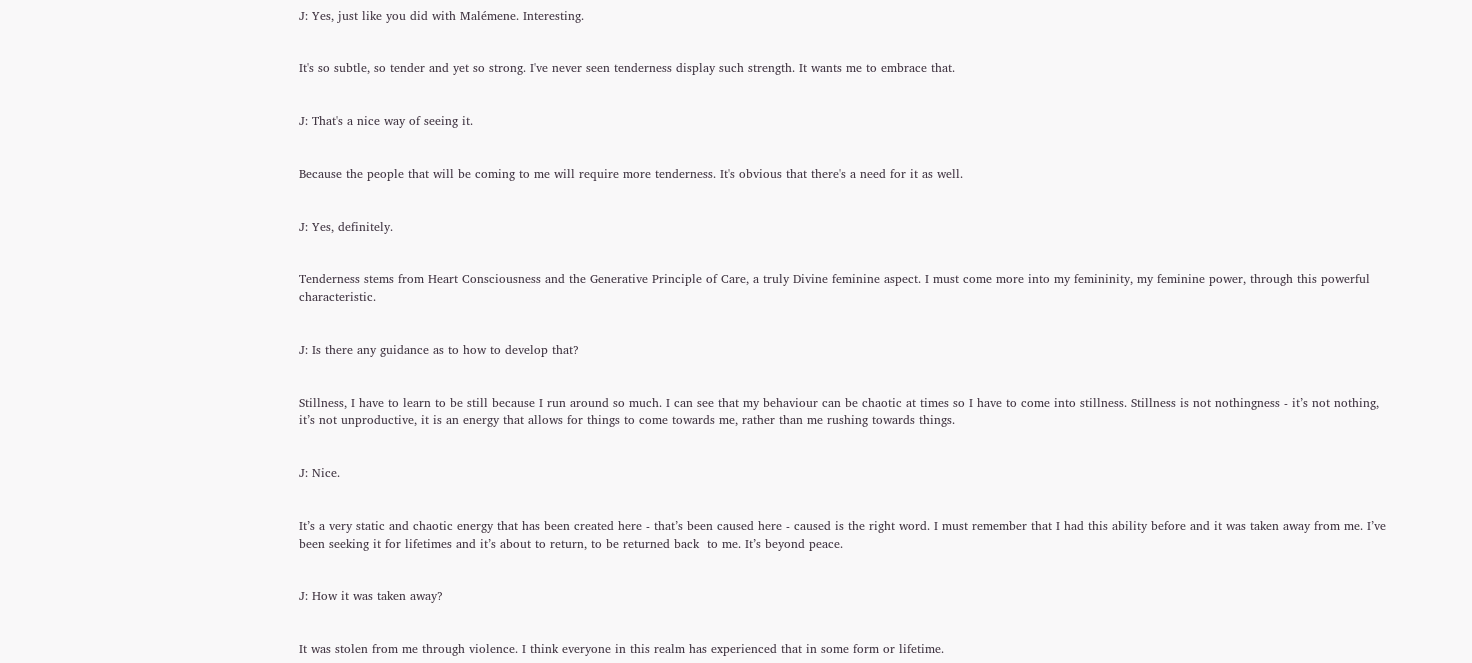J: Yes, just like you did with Malémene. Interesting.


It's so subtle, so tender and yet so strong. I've never seen tenderness display such strength. It wants me to embrace that.


J: That's a nice way of seeing it.


Because the people that will be coming to me will require more tenderness. It's obvious that there's a need for it as well.


J: Yes, definitely.


Tenderness stems from Heart Consciousness and the Generative Principle of Care, a truly Divine feminine aspect. I must come more into my femininity, my feminine power, through this powerful characteristic.


J: Is there any guidance as to how to develop that?


Stillness, I have to learn to be still because I run around so much. I can see that my behaviour can be chaotic at times so I have to come into stillness. Stillness is not nothingness - it’s not nothing, it’s not unproductive, it is an energy that allows for things to come towards me, rather than me rushing towards things.


J: Nice.


It’s a very static and chaotic energy that has been created here - that’s been caused here - caused is the right word. I must remember that I had this ability before and it was taken away from me. I’ve been seeking it for lifetimes and it’s about to return, to be returned back  to me. It’s beyond peace.


J: How it was taken away?


It was stolen from me through violence. I think everyone in this realm has experienced that in some form or lifetime.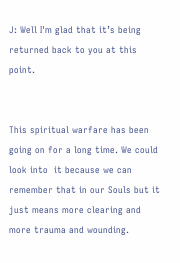J: Well I'm glad that it’s being returned back to you at this point.


This spiritual warfare has been going on for a long time. We could look into  it because we can remember that in our Souls but it just means more clearing and more trauma and wounding.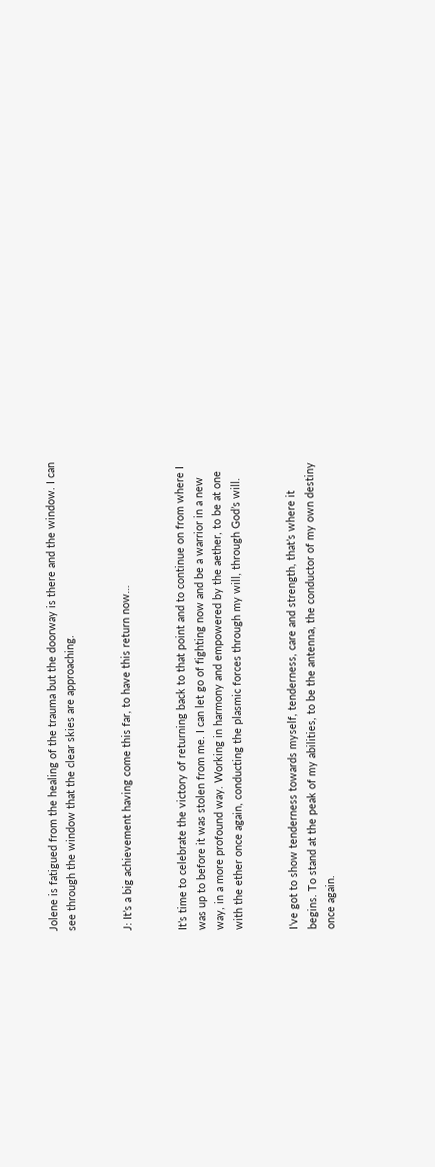Jolene is fatigued from the healing of the trauma but the doorway is there and the window. I can see through the window that the clear skies are approaching.


J: It’s a big achievement having come this far, to have this return now…


It’s time to celebrate the victory of returning back to that point and to continue on from where I was up to before it was stolen from me. I can let go of fighting now and be a warrior in a new way, in a more profound way. Working in harmony and empowered by the aether, to be at one with the ether once again, conducting the plasmic forces through my will, through God’s will.


I’ve got to show tenderness towards myself, tenderness, care and strength, that’s where it begins. To stand at the peak of my abilities, to be the antenna, the conductor of my own destiny once again.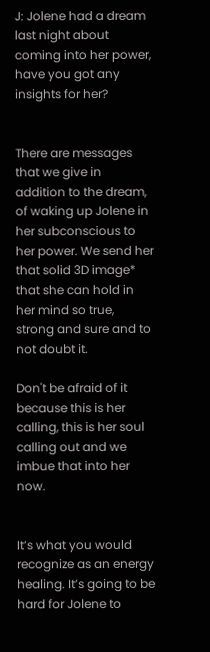J: Jolene had a dream last night about coming into her power, have you got any insights for her?


There are messages that we give in addition to the dream, of waking up Jolene in her subconscious to her power. We send her that solid 3D image* that she can hold in her mind so true, strong and sure and to not doubt it.

Don't be afraid of it because this is her calling, this is her soul calling out and we imbue that into her now.


It’s what you would recognize as an energy healing. It’s going to be hard for Jolene to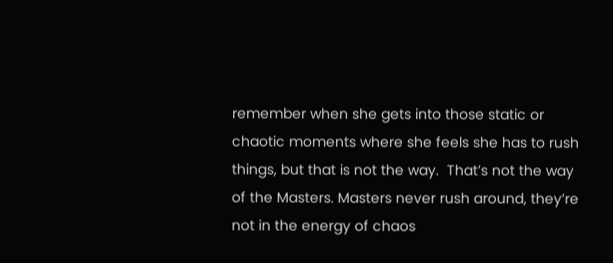remember when she gets into those static or chaotic moments where she feels she has to rush things, but that is not the way.  That’s not the way of the Masters. Masters never rush around, they’re not in the energy of chaos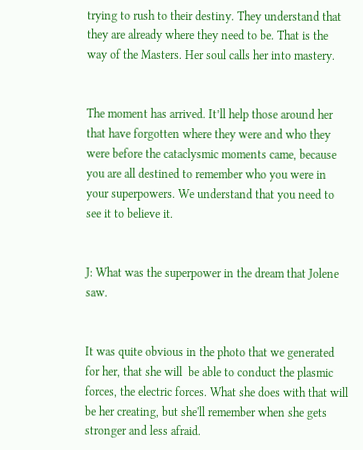trying to rush to their destiny. They understand that they are already where they need to be. That is the way of the Masters. Her soul calls her into mastery.


The moment has arrived. It’ll help those around her that have forgotten where they were and who they were before the cataclysmic moments came, because you are all destined to remember who you were in your superpowers. We understand that you need to see it to believe it.


J: What was the superpower in the dream that Jolene saw.


It was quite obvious in the photo that we generated for her, that she will  be able to conduct the plasmic forces, the electric forces. What she does with that will be her creating, but she'll remember when she gets stronger and less afraid.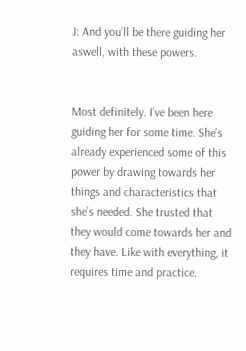J: And you’ll be there guiding her aswell, with these powers.


Most definitely. I’ve been here guiding her for some time. She’s already experienced some of this power by drawing towards her things and characteristics that she’s needed. She trusted that they would come towards her and they have. Like with everything, it requires time and practice.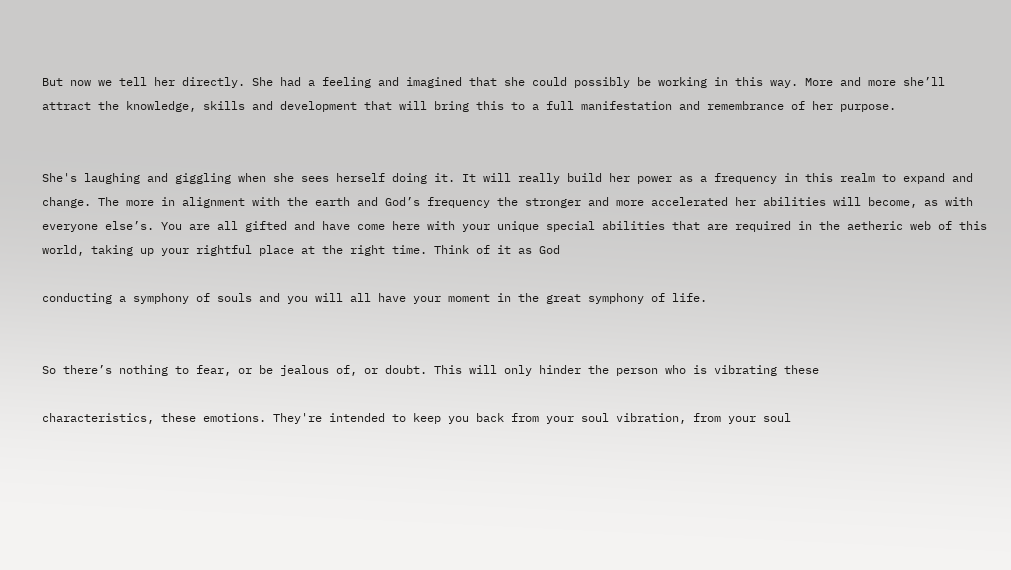But now we tell her directly. She had a feeling and imagined that she could possibly be working in this way. More and more she’ll attract the knowledge, skills and development that will bring this to a full manifestation and remembrance of her purpose.


She's laughing and giggling when she sees herself doing it. It will really build her power as a frequency in this realm to expand and change. The more in alignment with the earth and God’s frequency the stronger and more accelerated her abilities will become, as with everyone else’s. You are all gifted and have come here with your unique special abilities that are required in the aetheric web of this world, taking up your rightful place at the right time. Think of it as God

conducting a symphony of souls and you will all have your moment in the great symphony of life.


So there’s nothing to fear, or be jealous of, or doubt. This will only hinder the person who is vibrating these

characteristics, these emotions. They're intended to keep you back from your soul vibration, from your soul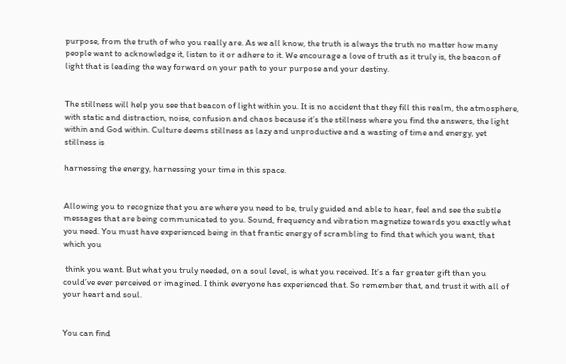purpose, from the truth of who you really are. As we all know, the truth is always the truth no matter how many people want to acknowledge it, listen to it or adhere to it. We encourage a love of truth as it truly is, the beacon of  light that is leading the way forward on your path to your purpose and your destiny.


The stillness will help you see that beacon of light within you. It is no accident that they fill this realm, the atmosphere, with static and distraction, noise, confusion and chaos because it’s the stillness where you find the answers, the light within and God within. Culture deems stillness as lazy and unproductive and a wasting of time and energy, yet stillness is

harnessing the energy, harnessing your time in this space.


Allowing you to recognize that you are where you need to be, truly guided and able to hear, feel and see the subtle messages that are being communicated to you. Sound, frequency and vibration magnetize towards you exactly what you need. You must have experienced being in that frantic energy of scrambling to find that which you want, that which you

 think you want. But what you truly needed, on a soul level, is what you received. It’s a far greater gift than you could’ve ever perceived or imagined. I think everyone has experienced that. So remember that, and trust it with all of your heart and soul.


You can find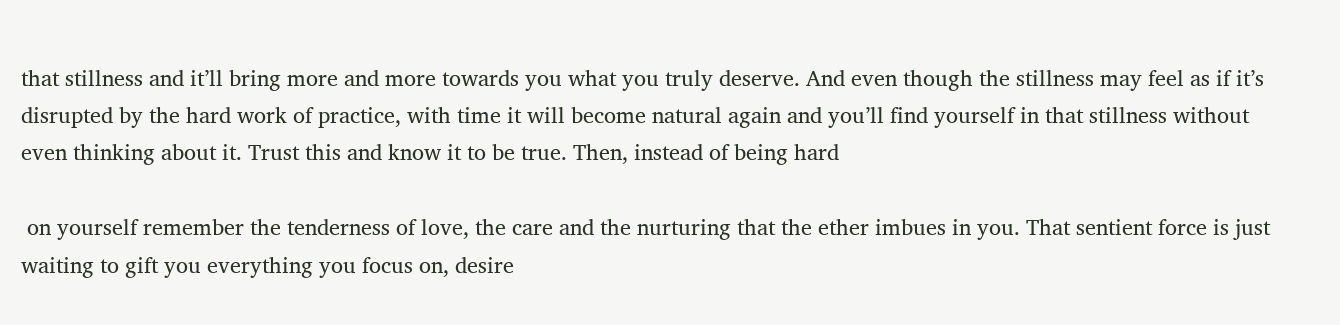that stillness and it’ll bring more and more towards you what you truly deserve. And even though the stillness may feel as if it’s disrupted by the hard work of practice, with time it will become natural again and you’ll find yourself in that stillness without even thinking about it. Trust this and know it to be true. Then, instead of being hard

 on yourself remember the tenderness of love, the care and the nurturing that the ether imbues in you. That sentient force is just waiting to gift you everything you focus on, desire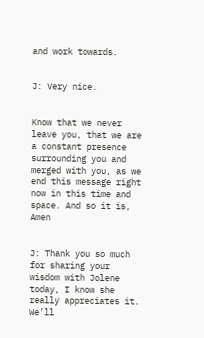and work towards.


J: Very nice.


Know that we never leave you, that we are a constant presence surrounding you and merged with you, as we end this message right now in this time and space. And so it is, Amen


J: Thank you so much for sharing your wisdom with Jolene today, I know she really appreciates it. We’ll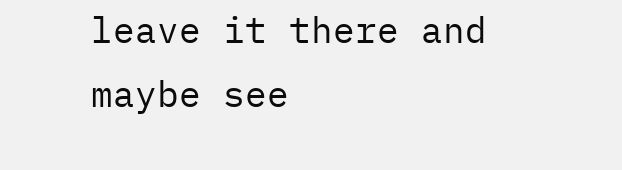leave it there and maybe see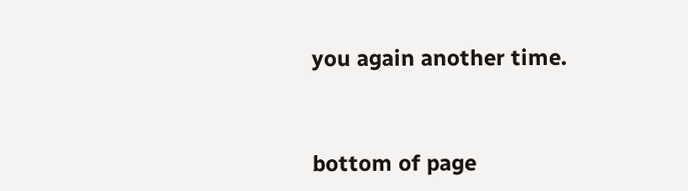you again another time.



bottom of page